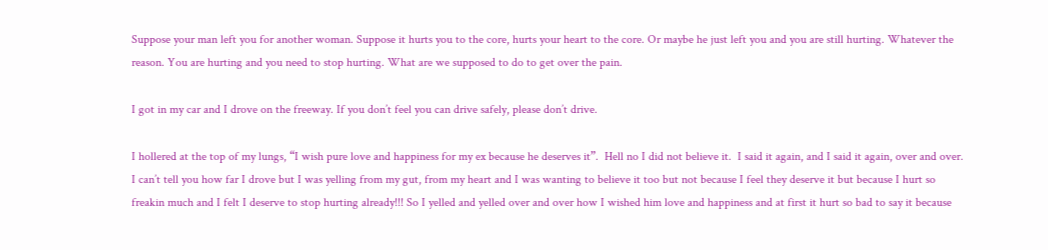Suppose your man left you for another woman. Suppose it hurts you to the core, hurts your heart to the core. Or maybe he just left you and you are still hurting. Whatever the reason. You are hurting and you need to stop hurting. What are we supposed to do to get over the pain.

I got in my car and I drove on the freeway. If you don’t feel you can drive safely, please don’t drive.

I hollered at the top of my lungs, “I wish pure love and happiness for my ex because he deserves it”.  Hell no I did not believe it.  I said it again, and I said it again, over and over. I can’t tell you how far I drove but I was yelling from my gut, from my heart and I was wanting to believe it too but not because I feel they deserve it but because I hurt so freakin much and I felt I deserve to stop hurting already!!! So I yelled and yelled over and over how I wished him love and happiness and at first it hurt so bad to say it because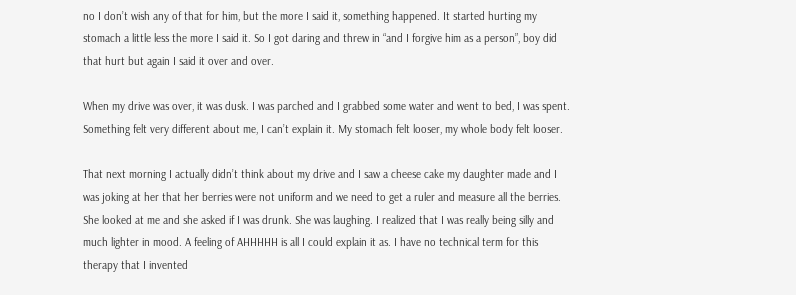no I don’t wish any of that for him, but the more I said it, something happened. It started hurting my stomach a little less the more I said it. So I got daring and threw in “and I forgive him as a person”, boy did that hurt but again I said it over and over.

When my drive was over, it was dusk. I was parched and I grabbed some water and went to bed, I was spent. Something felt very different about me, I can’t explain it. My stomach felt looser, my whole body felt looser.

That next morning I actually didn’t think about my drive and I saw a cheese cake my daughter made and I was joking at her that her berries were not uniform and we need to get a ruler and measure all the berries. She looked at me and she asked if I was drunk. She was laughing. I realized that I was really being silly and much lighter in mood. A feeling of AHHHHH is all I could explain it as. I have no technical term for this therapy that I invented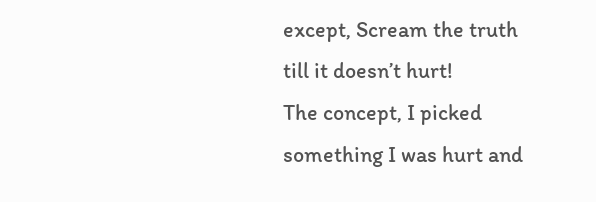except, Scream the truth till it doesn’t hurt!
The concept, I picked something I was hurt and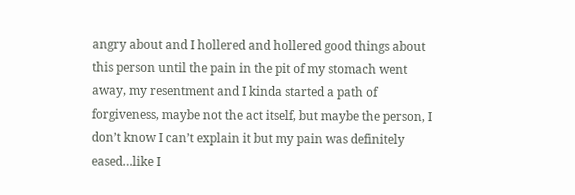angry about and I hollered and hollered good things about this person until the pain in the pit of my stomach went away, my resentment and I kinda started a path of forgiveness, maybe not the act itself, but maybe the person, I don’t know I can’t explain it but my pain was definitely eased…like I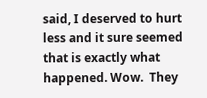said, I deserved to hurt less and it sure seemed that is exactly what happened. Wow.  They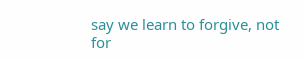say we learn to forgive, not for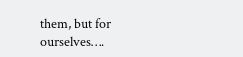them, but for ourselves….